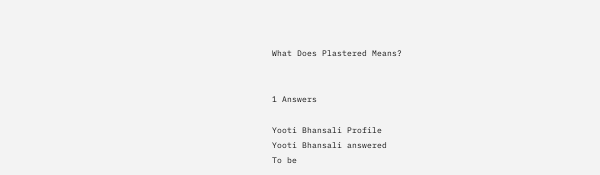What Does Plastered Means?


1 Answers

Yooti Bhansali Profile
Yooti Bhansali answered
To be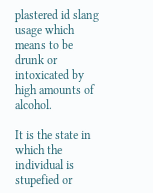plastered id slang usage which means to be drunk or intoxicated by high amounts of alcohol.

It is the state in which the individual is stupefied or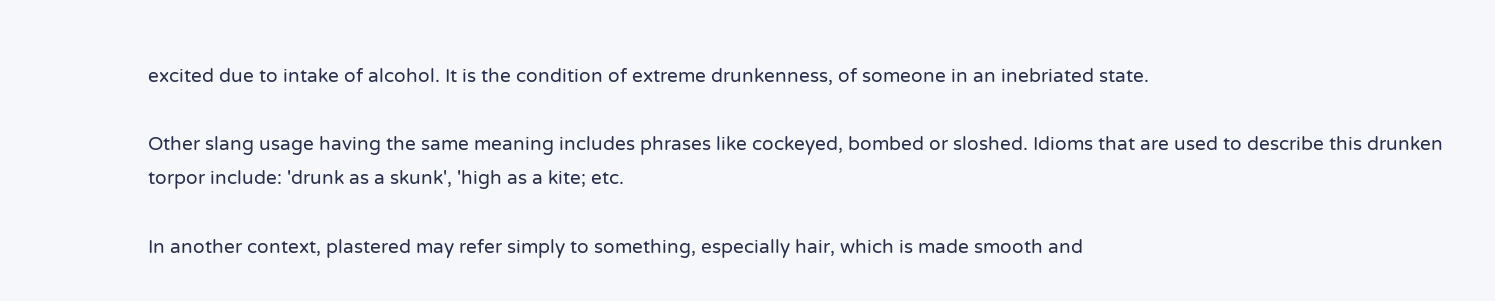excited due to intake of alcohol. It is the condition of extreme drunkenness, of someone in an inebriated state.

Other slang usage having the same meaning includes phrases like cockeyed, bombed or sloshed. Idioms that are used to describe this drunken torpor include: 'drunk as a skunk', 'high as a kite; etc.

In another context, plastered may refer simply to something, especially hair, which is made smooth and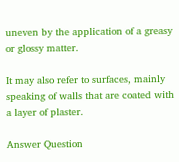uneven by the application of a greasy or glossy matter.

It may also refer to surfaces, mainly speaking of walls that are coated with a layer of plaster.

Answer Question